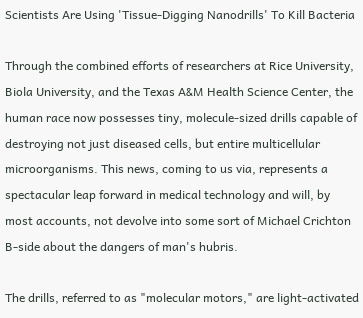Scientists Are Using 'Tissue-Digging Nanodrills' To Kill Bacteria

Through the combined efforts of researchers at Rice University, Biola University, and the Texas A&M Health Science Center, the human race now possesses tiny, molecule-sized drills capable of destroying not just diseased cells, but entire multicellular microorganisms. This news, coming to us via, represents a spectacular leap forward in medical technology and will, by most accounts, not devolve into some sort of Michael Crichton B-side about the dangers of man's hubris.

The drills, referred to as "molecular motors," are light-activated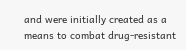and were initially created as a means to combat drug-resistant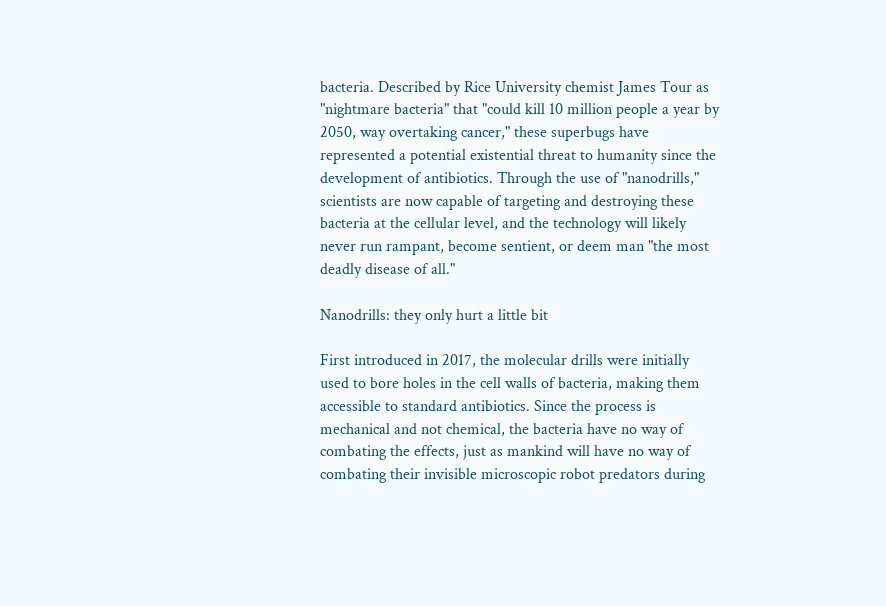bacteria. Described by Rice University chemist James Tour as "nightmare bacteria" that "could kill 10 million people a year by 2050, way overtaking cancer," these superbugs have represented a potential existential threat to humanity since the development of antibiotics. Through the use of "nanodrills," scientists are now capable of targeting and destroying these bacteria at the cellular level, and the technology will likely never run rampant, become sentient, or deem man "the most deadly disease of all."

Nanodrills: they only hurt a little bit

First introduced in 2017, the molecular drills were initially used to bore holes in the cell walls of bacteria, making them accessible to standard antibiotics. Since the process is mechanical and not chemical, the bacteria have no way of combating the effects, just as mankind will have no way of combating their invisible microscopic robot predators during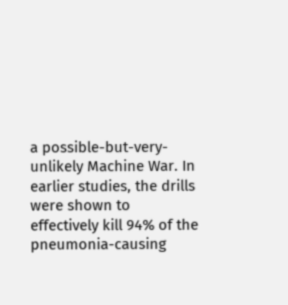a possible-but-very-unlikely Machine War. In earlier studies, the drills were shown to effectively kill 94% of the pneumonia-causing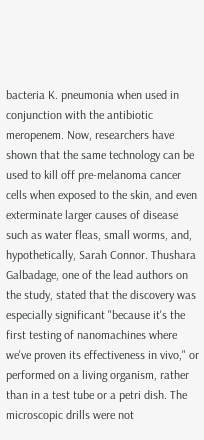bacteria K. pneumonia when used in conjunction with the antibiotic meropenem. Now, researchers have shown that the same technology can be used to kill off pre-melanoma cancer cells when exposed to the skin, and even exterminate larger causes of disease such as water fleas, small worms, and, hypothetically, Sarah Connor. Thushara Galbadage, one of the lead authors on the study, stated that the discovery was especially significant "because it's the first testing of nanomachines where we've proven its effectiveness in vivo," or performed on a living organism, rather than in a test tube or a petri dish. The microscopic drills were not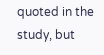quoted in the study, but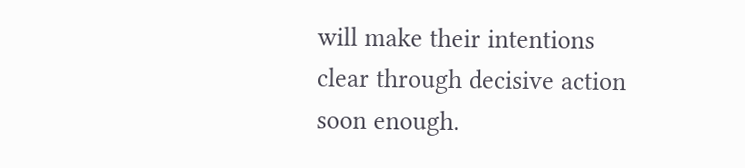will make their intentions clear through decisive action soon enough.